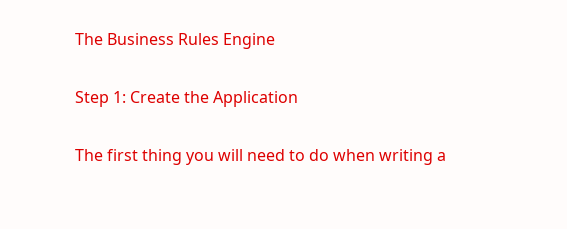The Business Rules Engine

Step 1: Create the Application

The first thing you will need to do when writing a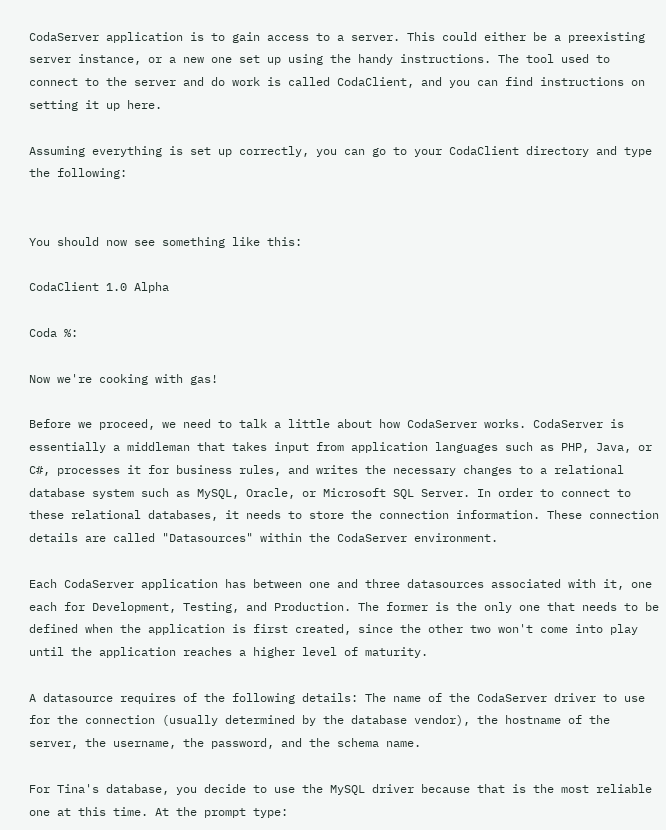CodaServer application is to gain access to a server. This could either be a preexisting server instance, or a new one set up using the handy instructions. The tool used to connect to the server and do work is called CodaClient, and you can find instructions on setting it up here.

Assuming everything is set up correctly, you can go to your CodaClient directory and type the following:


You should now see something like this:

CodaClient 1.0 Alpha

Coda %:

Now we're cooking with gas!

Before we proceed, we need to talk a little about how CodaServer works. CodaServer is essentially a middleman that takes input from application languages such as PHP, Java, or C#, processes it for business rules, and writes the necessary changes to a relational database system such as MySQL, Oracle, or Microsoft SQL Server. In order to connect to these relational databases, it needs to store the connection information. These connection details are called "Datasources" within the CodaServer environment.

Each CodaServer application has between one and three datasources associated with it, one each for Development, Testing, and Production. The former is the only one that needs to be defined when the application is first created, since the other two won't come into play until the application reaches a higher level of maturity.

A datasource requires of the following details: The name of the CodaServer driver to use for the connection (usually determined by the database vendor), the hostname of the server, the username, the password, and the schema name.

For Tina's database, you decide to use the MySQL driver because that is the most reliable one at this time. At the prompt type: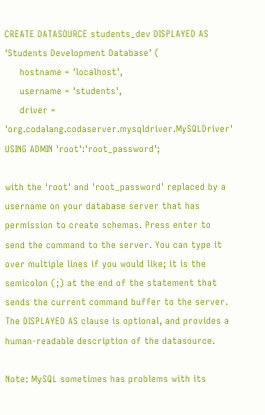CREATE DATASOURCE students_dev DISPLAYED AS 'Students Development Database' (
     hostname = 'localhost',
     username = 'students',
     driver = 'org.codalang.codaserver.mysqldriver.MySQLDriver'
USING ADMIN 'root':'root_password';

with the 'root' and 'root_password' replaced by a username on your database server that has permission to create schemas. Press enter to send the command to the server. You can type it over multiple lines if you would like; it is the semicolon (;) at the end of the statement that sends the current command buffer to the server. The DISPLAYED AS clause is optional, and provides a human-readable description of the datasource.

Note: MySQL sometimes has problems with its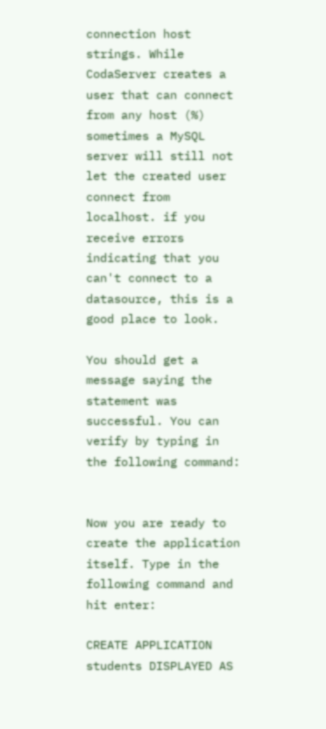connection host strings. While CodaServer creates a user that can connect from any host (%) sometimes a MySQL server will still not let the created user connect from localhost. if you receive errors indicating that you can't connect to a datasource, this is a good place to look.

You should get a message saying the statement was successful. You can verify by typing in the following command:


Now you are ready to create the application itself. Type in the following command and hit enter:

CREATE APPLICATION students DISPLAYED AS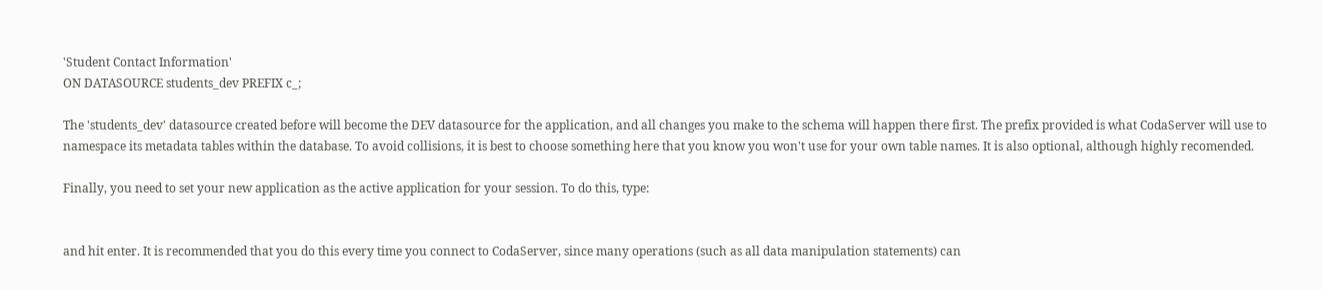'Student Contact Information'
ON DATASOURCE students_dev PREFIX c_;

The 'students_dev' datasource created before will become the DEV datasource for the application, and all changes you make to the schema will happen there first. The prefix provided is what CodaServer will use to namespace its metadata tables within the database. To avoid collisions, it is best to choose something here that you know you won't use for your own table names. It is also optional, although highly recomended.

Finally, you need to set your new application as the active application for your session. To do this, type:


and hit enter. It is recommended that you do this every time you connect to CodaServer, since many operations (such as all data manipulation statements) can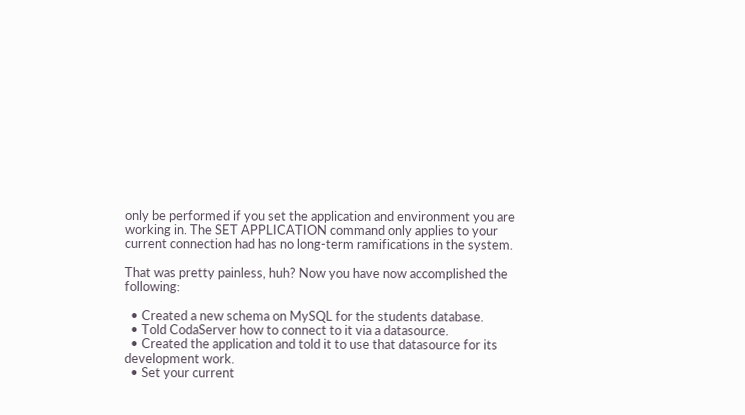only be performed if you set the application and environment you are working in. The SET APPLICATION command only applies to your current connection had has no long-term ramifications in the system.

That was pretty painless, huh? Now you have now accomplished the following:

  • Created a new schema on MySQL for the students database.
  • Told CodaServer how to connect to it via a datasource.
  • Created the application and told it to use that datasource for its development work.
  • Set your current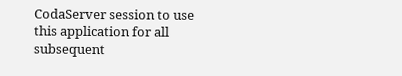CodaServer session to use this application for all subsequent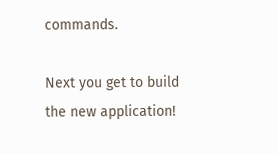commands.

Next you get to build the new application!